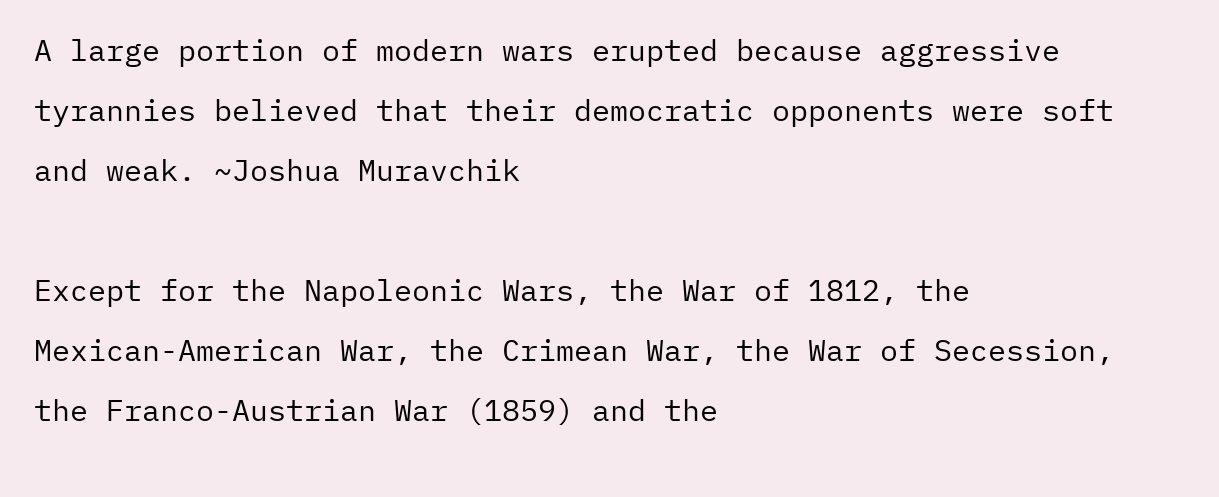A large portion of modern wars erupted because aggressive tyrannies believed that their democratic opponents were soft and weak. ~Joshua Muravchik

Except for the Napoleonic Wars, the War of 1812, the Mexican-American War, the Crimean War, the War of Secession, the Franco-Austrian War (1859) and the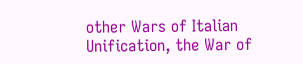other Wars of Italian Unification, the War of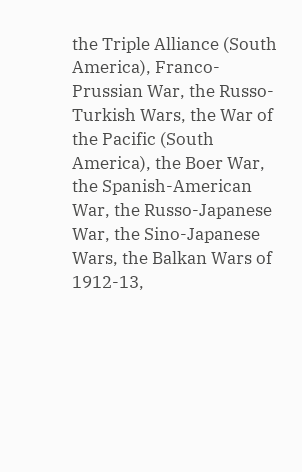the Triple Alliance (South America), Franco-Prussian War, the Russo-Turkish Wars, the War of the Pacific (South America), the Boer War, the Spanish-American War, the Russo-Japanese War, the Sino-Japanese Wars, the Balkan Wars of 1912-13,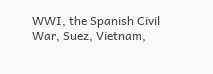WWI, the Spanish Civil War, Suez, Vietnam,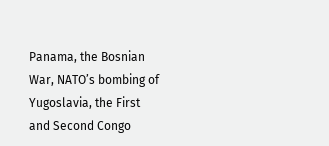Panama, the Bosnian War, NATO’s bombing of Yugoslavia, the First and Second Congo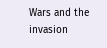Wars and the invasion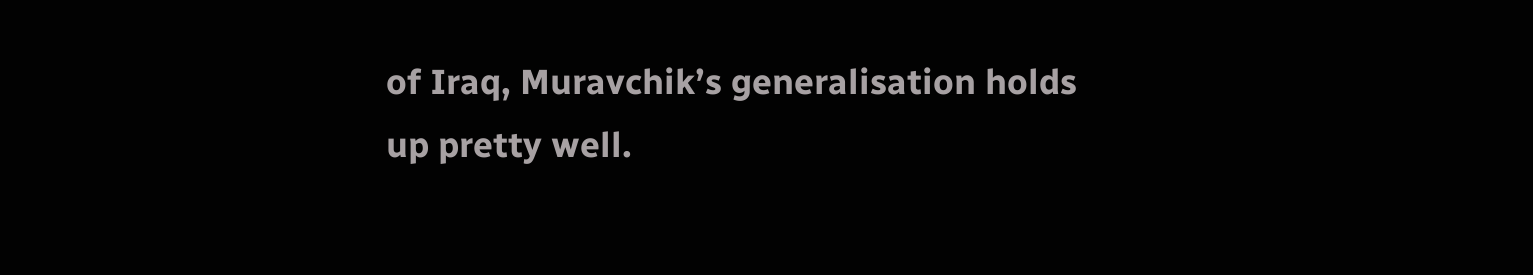of Iraq, Muravchik’s generalisation holds up pretty well.